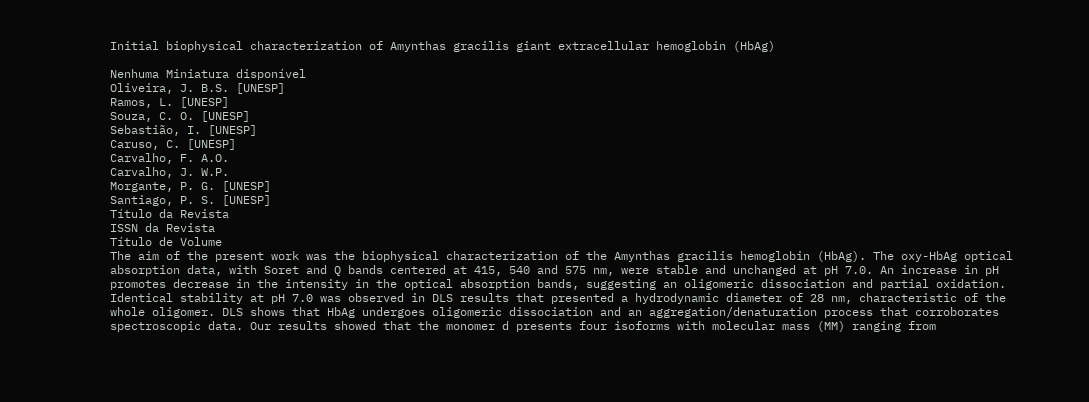Initial biophysical characterization of Amynthas gracilis giant extracellular hemoglobin (HbAg)

Nenhuma Miniatura disponível
Oliveira, J. B.S. [UNESP]
Ramos, L. [UNESP]
Souza, C. O. [UNESP]
Sebastião, I. [UNESP]
Caruso, C. [UNESP]
Carvalho, F. A.O.
Carvalho, J. W.P.
Morgante, P. G. [UNESP]
Santiago, P. S. [UNESP]
Título da Revista
ISSN da Revista
Título de Volume
The aim of the present work was the biophysical characterization of the Amynthas gracilis hemoglobin (HbAg). The oxy-HbAg optical absorption data, with Soret and Q bands centered at 415, 540 and 575 nm, were stable and unchanged at pH 7.0. An increase in pH promotes decrease in the intensity in the optical absorption bands, suggesting an oligomeric dissociation and partial oxidation. Identical stability at pH 7.0 was observed in DLS results that presented a hydrodynamic diameter of 28 nm, characteristic of the whole oligomer. DLS shows that HbAg undergoes oligomeric dissociation and an aggregation/denaturation process that corroborates spectroscopic data. Our results showed that the monomer d presents four isoforms with molecular mass (MM) ranging from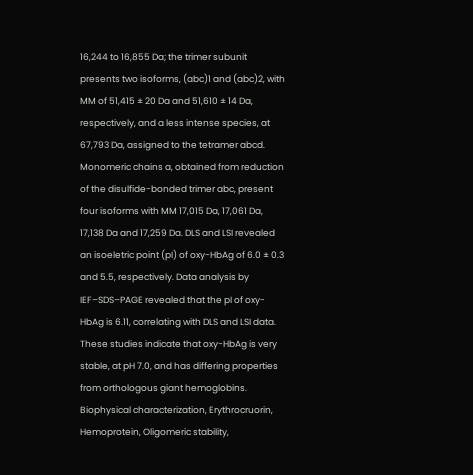16,244 to 16,855 Da; the trimer subunit presents two isoforms, (abc)1 and (abc)2, with MM of 51,415 ± 20 Da and 51,610 ± 14 Da, respectively, and a less intense species, at 67,793 Da, assigned to the tetramer abcd. Monomeric chains a, obtained from reduction of the disulfide-bonded trimer abc, present four isoforms with MM 17,015 Da, 17,061 Da, 17,138 Da and 17,259 Da. DLS and LSI revealed an isoeletric point (pI) of oxy-HbAg of 6.0 ± 0.3 and 5.5, respectively. Data analysis by IEF–SDS–PAGE revealed that the pI of oxy-HbAg is 6.11, correlating with DLS and LSI data. These studies indicate that oxy-HbAg is very stable, at pH 7.0, and has differing properties from orthologous giant hemoglobins.
Biophysical characterization, Erythrocruorin, Hemoprotein, Oligomeric stability,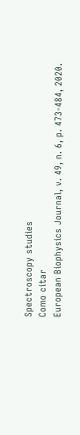Spectroscopy studies
Como citar
European Biophysics Journal, v. 49, n. 6, p. 473-484, 2020.